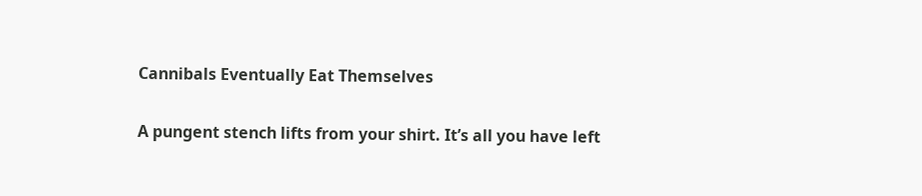Cannibals Eventually Eat Themselves

A pungent stench lifts from your shirt. It’s all you have left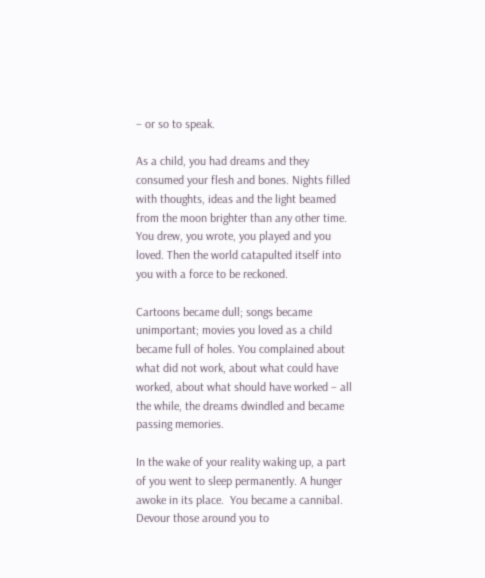– or so to speak.

As a child, you had dreams and they consumed your flesh and bones. Nights filled with thoughts, ideas and the light beamed from the moon brighter than any other time.  You drew, you wrote, you played and you loved. Then the world catapulted itself into you with a force to be reckoned.

Cartoons became dull; songs became unimportant; movies you loved as a child became full of holes. You complained about what did not work, about what could have worked, about what should have worked – all the while, the dreams dwindled and became passing memories.

In the wake of your reality waking up, a part of you went to sleep permanently. A hunger awoke in its place.  You became a cannibal. Devour those around you to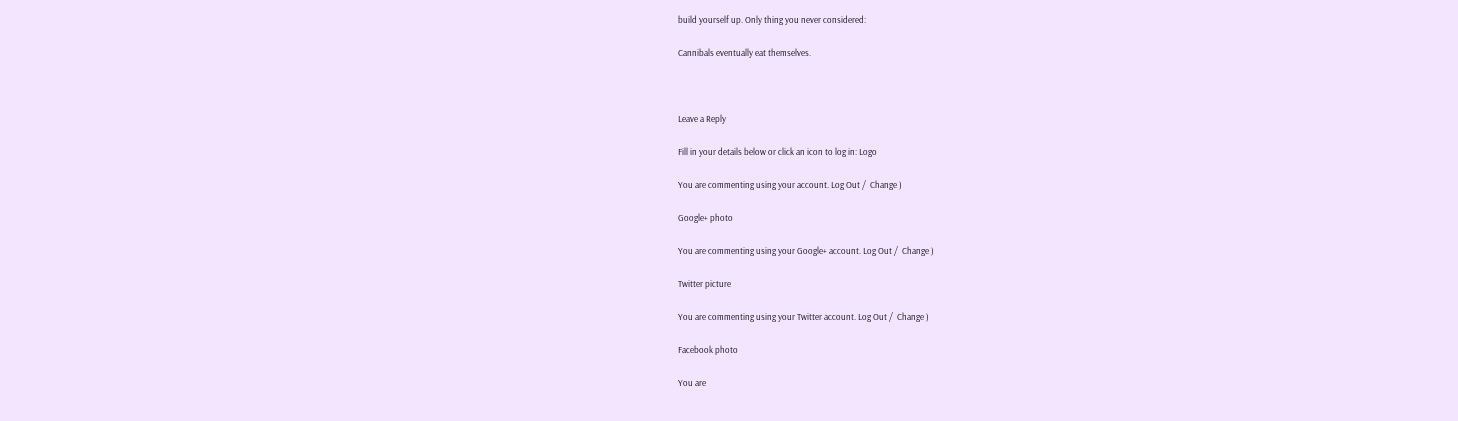build yourself up. Only thing you never considered:

Cannibals eventually eat themselves.



Leave a Reply

Fill in your details below or click an icon to log in: Logo

You are commenting using your account. Log Out /  Change )

Google+ photo

You are commenting using your Google+ account. Log Out /  Change )

Twitter picture

You are commenting using your Twitter account. Log Out /  Change )

Facebook photo

You are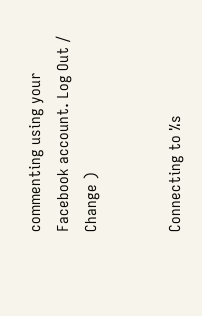commenting using your Facebook account. Log Out /  Change )


Connecting to %s